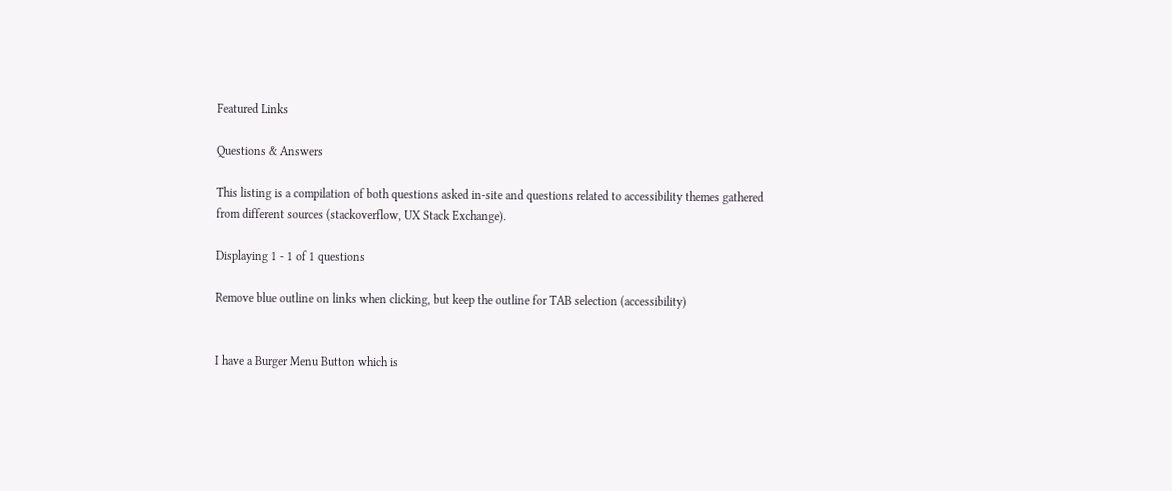Featured Links

Questions & Answers

This listing is a compilation of both questions asked in-site and questions related to accessibility themes gathered from different sources (stackoverflow, UX Stack Exchange).

Displaying 1 - 1 of 1 questions

Remove blue outline on links when clicking, but keep the outline for TAB selection (accessibility)


I have a Burger Menu Button which is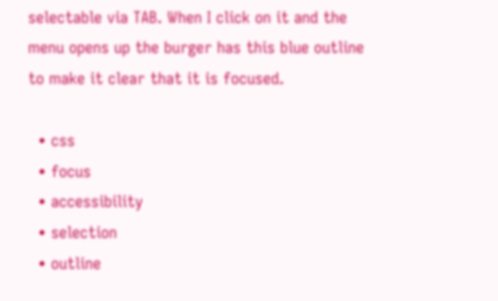selectable via TAB. When I click on it and the menu opens up the burger has this blue outline to make it clear that it is focused.

  • css
  • focus
  • accessibility
  • selection
  • outline